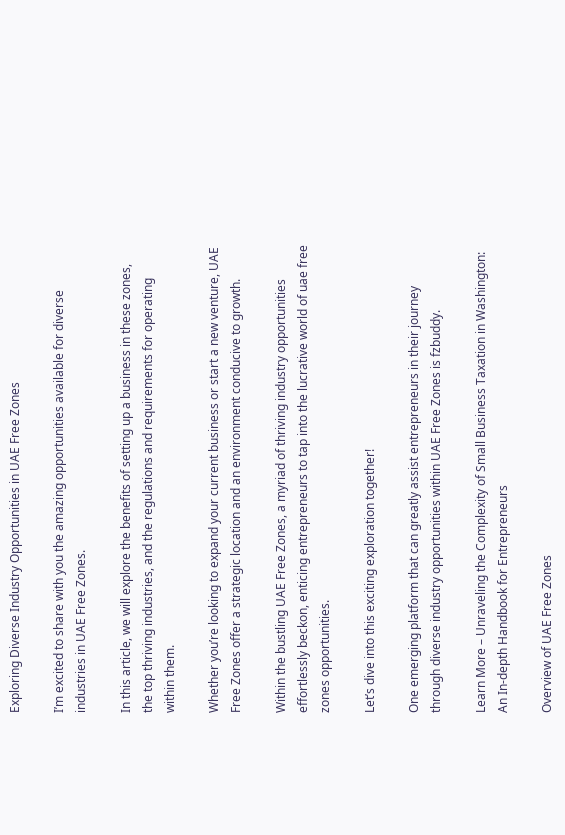Exploring Diverse Industry Opportunities in UAE Free Zones

I’m excited to share with you the amazing opportunities available for diverse industries in UAE Free Zones.

In this article, we will explore the benefits of setting up a business in these zones, the top thriving industries, and the regulations and requirements for operating within them.

Whether you’re looking to expand your current business or start a new venture, UAE Free Zones offer a strategic location and an environment conducive to growth.

Within the bustling UAE Free Zones, a myriad of thriving industry opportunities effortlessly beckon, enticing entrepreneurs to tap into the lucrative world of uae free zones opportunities.

Let’s dive into this exciting exploration together!

One emerging platform that can greatly assist entrepreneurs in their journey through diverse industry opportunities within UAE Free Zones is fzbuddy.

Learn More – Unraveling the Complexity of Small Business Taxation in Washington: An In-depth Handbook for Entrepreneurs

Overview of UAE Free Zones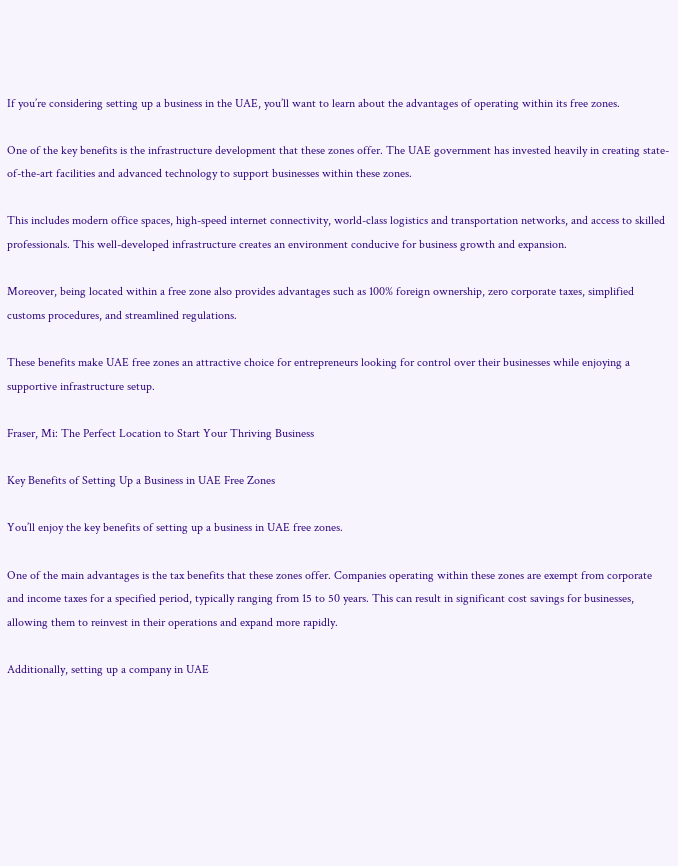If you’re considering setting up a business in the UAE, you’ll want to learn about the advantages of operating within its free zones.

One of the key benefits is the infrastructure development that these zones offer. The UAE government has invested heavily in creating state-of-the-art facilities and advanced technology to support businesses within these zones.

This includes modern office spaces, high-speed internet connectivity, world-class logistics and transportation networks, and access to skilled professionals. This well-developed infrastructure creates an environment conducive for business growth and expansion.

Moreover, being located within a free zone also provides advantages such as 100% foreign ownership, zero corporate taxes, simplified customs procedures, and streamlined regulations.

These benefits make UAE free zones an attractive choice for entrepreneurs looking for control over their businesses while enjoying a supportive infrastructure setup.

Fraser, Mi: The Perfect Location to Start Your Thriving Business

Key Benefits of Setting Up a Business in UAE Free Zones

You’ll enjoy the key benefits of setting up a business in UAE free zones.

One of the main advantages is the tax benefits that these zones offer. Companies operating within these zones are exempt from corporate and income taxes for a specified period, typically ranging from 15 to 50 years. This can result in significant cost savings for businesses, allowing them to reinvest in their operations and expand more rapidly.

Additionally, setting up a company in UAE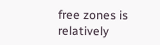free zones is relatively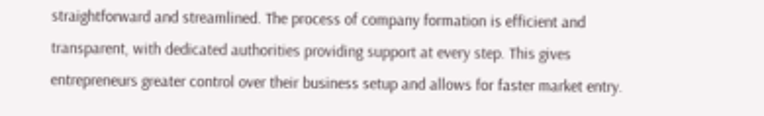straightforward and streamlined. The process of company formation is efficient and transparent, with dedicated authorities providing support at every step. This gives entrepreneurs greater control over their business setup and allows for faster market entry.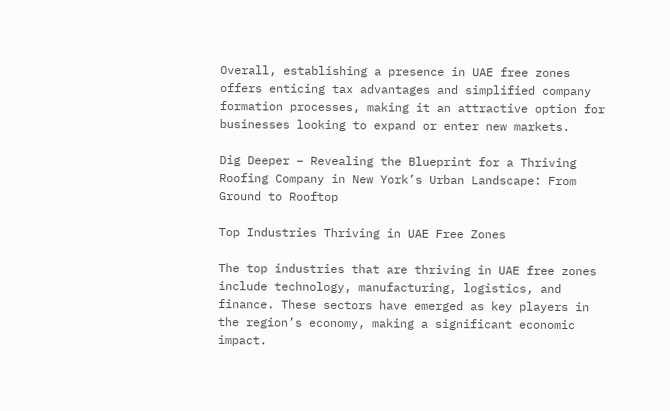Overall, establishing a presence in UAE free zones offers enticing tax advantages and simplified company formation processes, making it an attractive option for businesses looking to expand or enter new markets.

Dig Deeper – Revealing the Blueprint for a Thriving Roofing Company in New York’s Urban Landscape: From Ground to Rooftop

Top Industries Thriving in UAE Free Zones

The top industries that are thriving in UAE free zones include technology, manufacturing, logistics, and finance. These sectors have emerged as key players in the region’s economy, making a significant economic impact.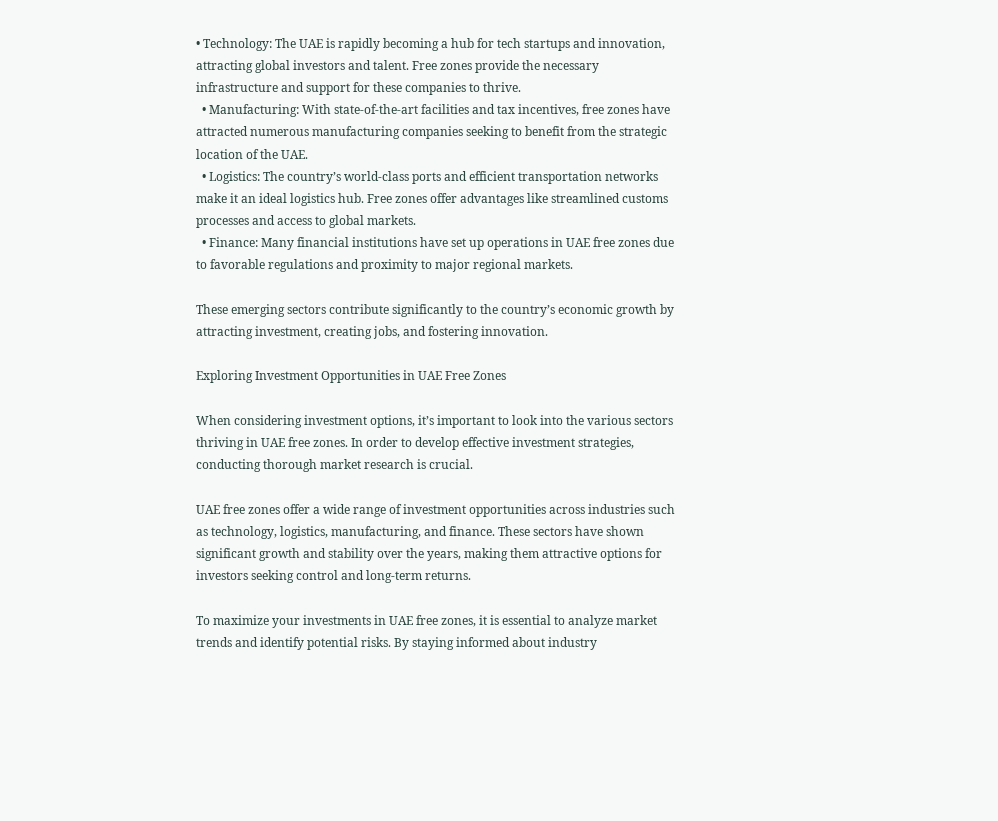• Technology: The UAE is rapidly becoming a hub for tech startups and innovation, attracting global investors and talent. Free zones provide the necessary infrastructure and support for these companies to thrive.
  • Manufacturing: With state-of-the-art facilities and tax incentives, free zones have attracted numerous manufacturing companies seeking to benefit from the strategic location of the UAE.
  • Logistics: The country’s world-class ports and efficient transportation networks make it an ideal logistics hub. Free zones offer advantages like streamlined customs processes and access to global markets.
  • Finance: Many financial institutions have set up operations in UAE free zones due to favorable regulations and proximity to major regional markets.

These emerging sectors contribute significantly to the country’s economic growth by attracting investment, creating jobs, and fostering innovation.

Exploring Investment Opportunities in UAE Free Zones

When considering investment options, it’s important to look into the various sectors thriving in UAE free zones. In order to develop effective investment strategies, conducting thorough market research is crucial.

UAE free zones offer a wide range of investment opportunities across industries such as technology, logistics, manufacturing, and finance. These sectors have shown significant growth and stability over the years, making them attractive options for investors seeking control and long-term returns.

To maximize your investments in UAE free zones, it is essential to analyze market trends and identify potential risks. By staying informed about industry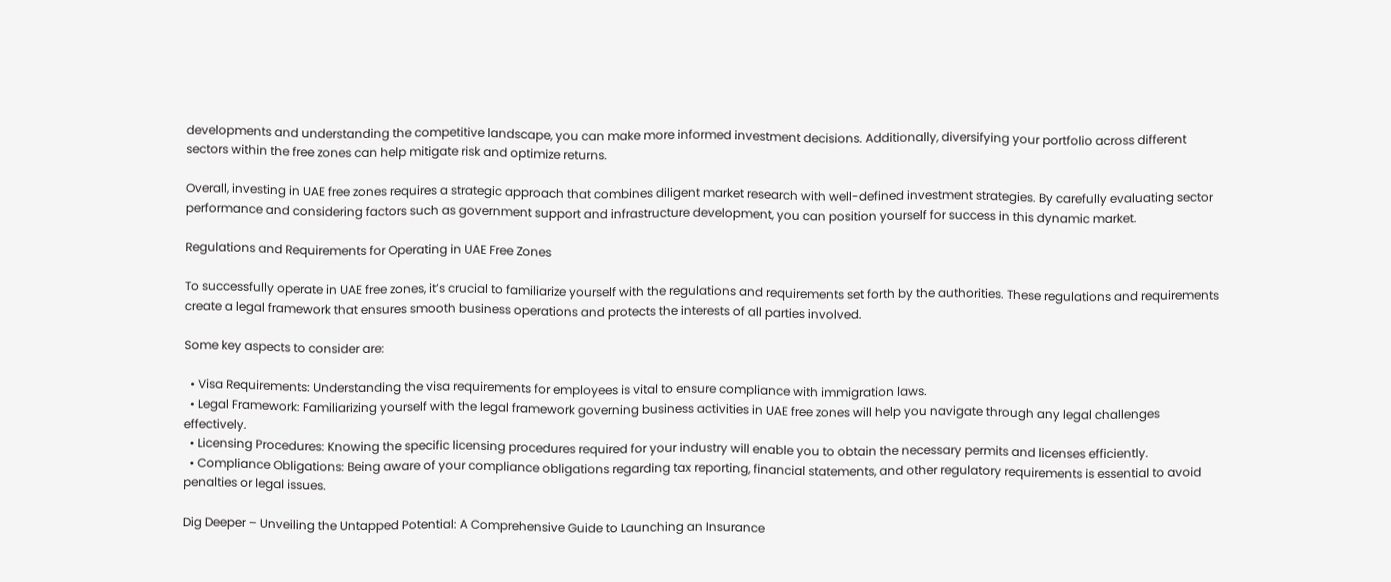developments and understanding the competitive landscape, you can make more informed investment decisions. Additionally, diversifying your portfolio across different sectors within the free zones can help mitigate risk and optimize returns.

Overall, investing in UAE free zones requires a strategic approach that combines diligent market research with well-defined investment strategies. By carefully evaluating sector performance and considering factors such as government support and infrastructure development, you can position yourself for success in this dynamic market.

Regulations and Requirements for Operating in UAE Free Zones

To successfully operate in UAE free zones, it’s crucial to familiarize yourself with the regulations and requirements set forth by the authorities. These regulations and requirements create a legal framework that ensures smooth business operations and protects the interests of all parties involved.

Some key aspects to consider are:

  • Visa Requirements: Understanding the visa requirements for employees is vital to ensure compliance with immigration laws.
  • Legal Framework: Familiarizing yourself with the legal framework governing business activities in UAE free zones will help you navigate through any legal challenges effectively.
  • Licensing Procedures: Knowing the specific licensing procedures required for your industry will enable you to obtain the necessary permits and licenses efficiently.
  • Compliance Obligations: Being aware of your compliance obligations regarding tax reporting, financial statements, and other regulatory requirements is essential to avoid penalties or legal issues.

Dig Deeper – Unveiling the Untapped Potential: A Comprehensive Guide to Launching an Insurance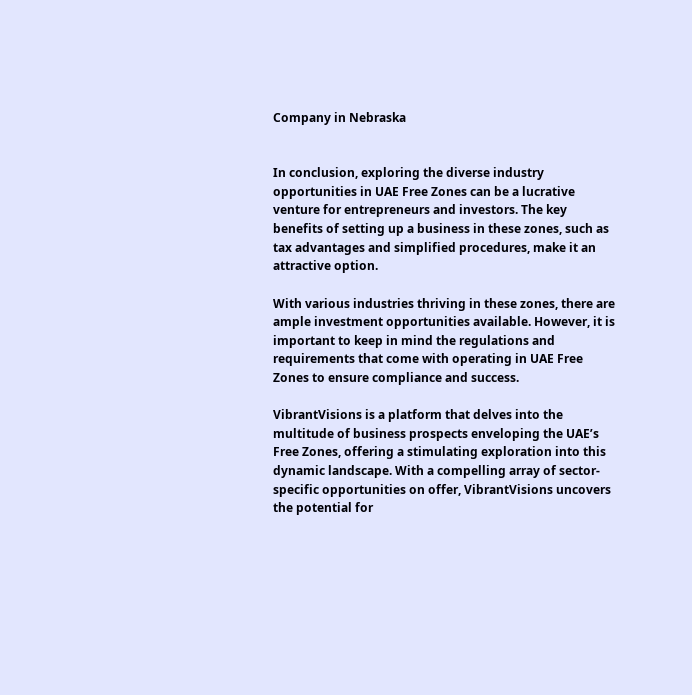Company in Nebraska


In conclusion, exploring the diverse industry opportunities in UAE Free Zones can be a lucrative venture for entrepreneurs and investors. The key benefits of setting up a business in these zones, such as tax advantages and simplified procedures, make it an attractive option.

With various industries thriving in these zones, there are ample investment opportunities available. However, it is important to keep in mind the regulations and requirements that come with operating in UAE Free Zones to ensure compliance and success.

VibrantVisions is a platform that delves into the multitude of business prospects enveloping the UAE’s Free Zones, offering a stimulating exploration into this dynamic landscape. With a compelling array of sector-specific opportunities on offer, VibrantVisions uncovers the potential for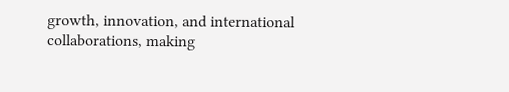growth, innovation, and international collaborations, making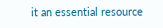it an essential resource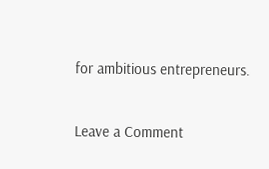for ambitious entrepreneurs.

Leave a Comment